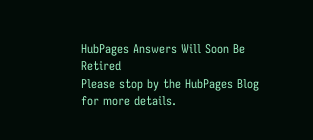HubPages Answers Will Soon Be Retired
Please stop by the HubPages Blog for more details.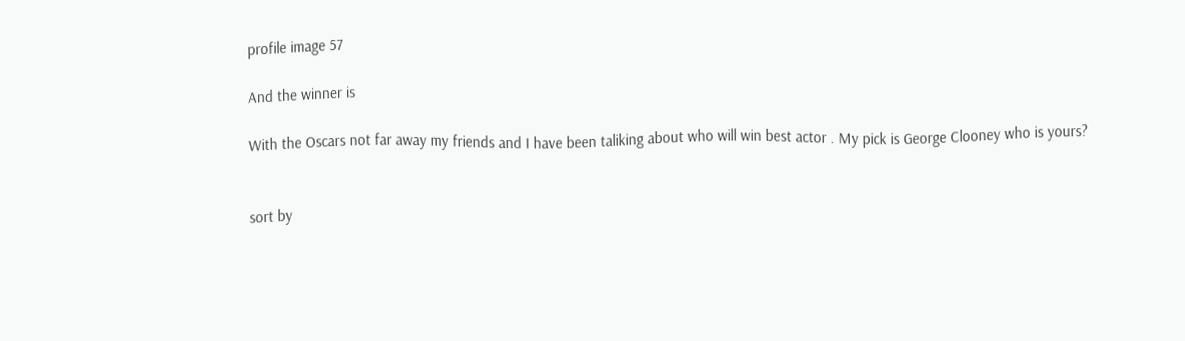profile image 57

And the winner is

With the Oscars not far away my friends and I have been taliking about who will win best actor . My pick is George Clooney who is yours?


sort by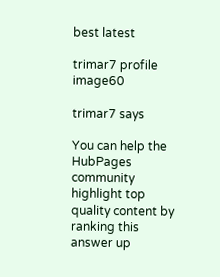best latest

trimar7 profile image60

trimar7 says

You can help the HubPages community highlight top quality content by ranking this answer up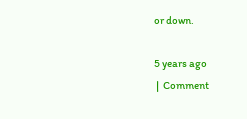or down.

5 years ago
 |  Comment